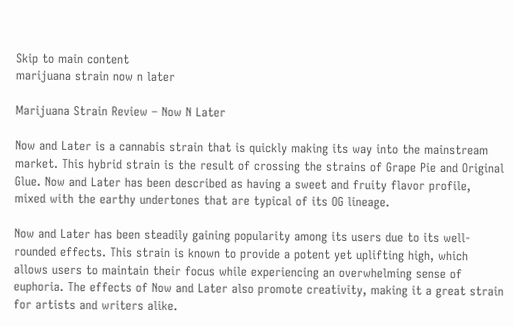Skip to main content
marijuana strain now n later

Marijuana Strain Review – Now N Later

Now and Later is a cannabis strain that is quickly making its way into the mainstream market. This hybrid strain is the result of crossing the strains of Grape Pie and Original Glue. Now and Later has been described as having a sweet and fruity flavor profile, mixed with the earthy undertones that are typical of its OG lineage.

Now and Later has been steadily gaining popularity among its users due to its well-rounded effects. This strain is known to provide a potent yet uplifting high, which allows users to maintain their focus while experiencing an overwhelming sense of euphoria. The effects of Now and Later also promote creativity, making it a great strain for artists and writers alike.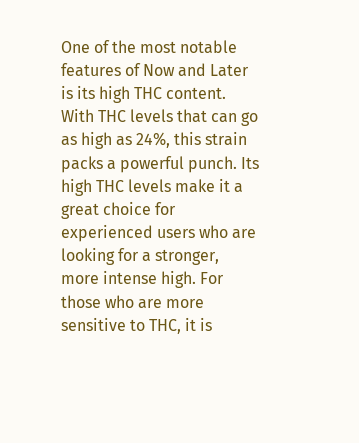One of the most notable features of Now and Later is its high THC content. With THC levels that can go as high as 24%, this strain packs a powerful punch. Its high THC levels make it a great choice for experienced users who are looking for a stronger, more intense high. For those who are more sensitive to THC, it is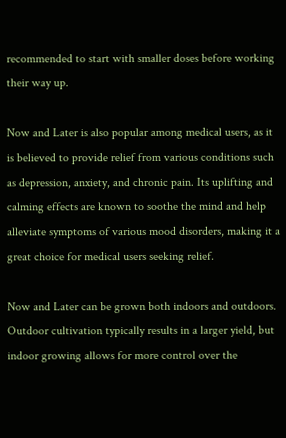recommended to start with smaller doses before working their way up.

Now and Later is also popular among medical users, as it is believed to provide relief from various conditions such as depression, anxiety, and chronic pain. Its uplifting and calming effects are known to soothe the mind and help alleviate symptoms of various mood disorders, making it a great choice for medical users seeking relief.

Now and Later can be grown both indoors and outdoors. Outdoor cultivation typically results in a larger yield, but indoor growing allows for more control over the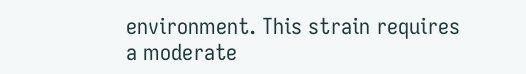environment. This strain requires a moderate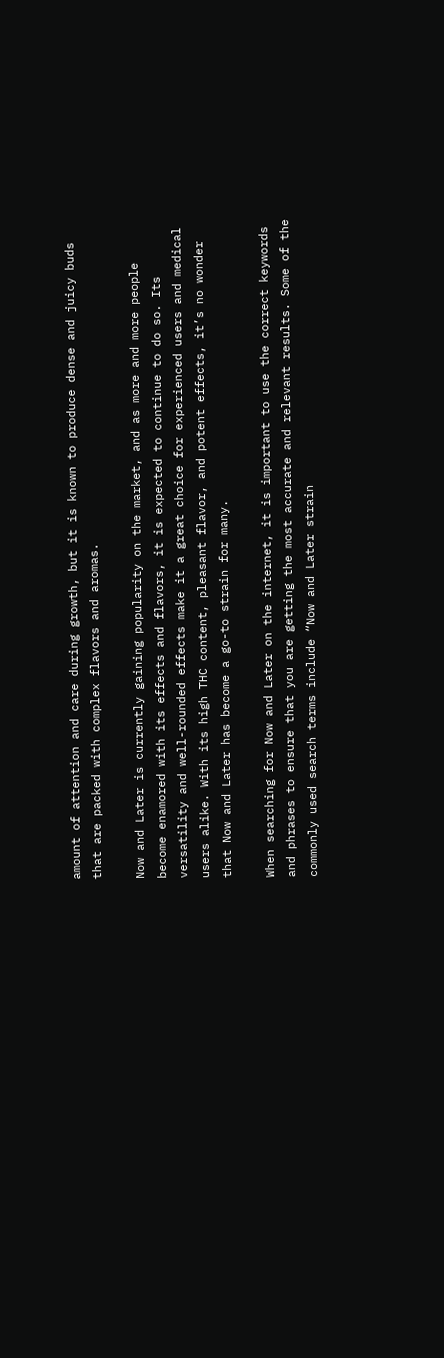amount of attention and care during growth, but it is known to produce dense and juicy buds that are packed with complex flavors and aromas.

Now and Later is currently gaining popularity on the market, and as more and more people become enamored with its effects and flavors, it is expected to continue to do so. Its versatility and well-rounded effects make it a great choice for experienced users and medical users alike. With its high THC content, pleasant flavor, and potent effects, it’s no wonder that Now and Later has become a go-to strain for many.

When searching for Now and Later on the internet, it is important to use the correct keywords and phrases to ensure that you are getting the most accurate and relevant results. Some of the commonly used search terms include “Now and Later strain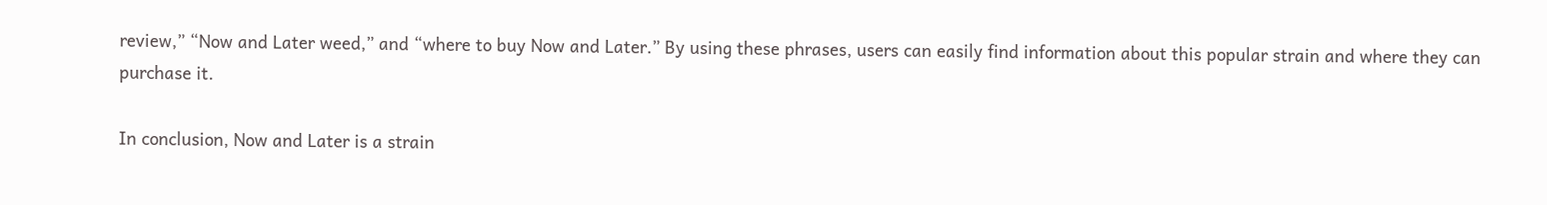review,” “Now and Later weed,” and “where to buy Now and Later.” By using these phrases, users can easily find information about this popular strain and where they can purchase it.

In conclusion, Now and Later is a strain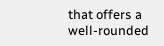that offers a well-rounded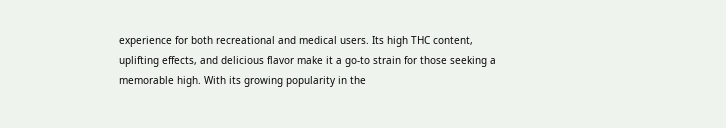experience for both recreational and medical users. Its high THC content, uplifting effects, and delicious flavor make it a go-to strain for those seeking a memorable high. With its growing popularity in the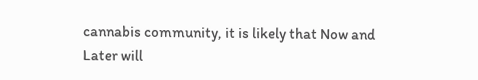cannabis community, it is likely that Now and Later will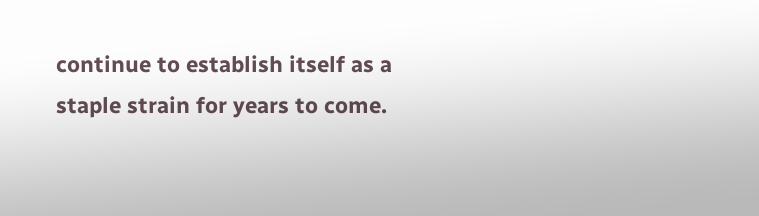continue to establish itself as a staple strain for years to come.